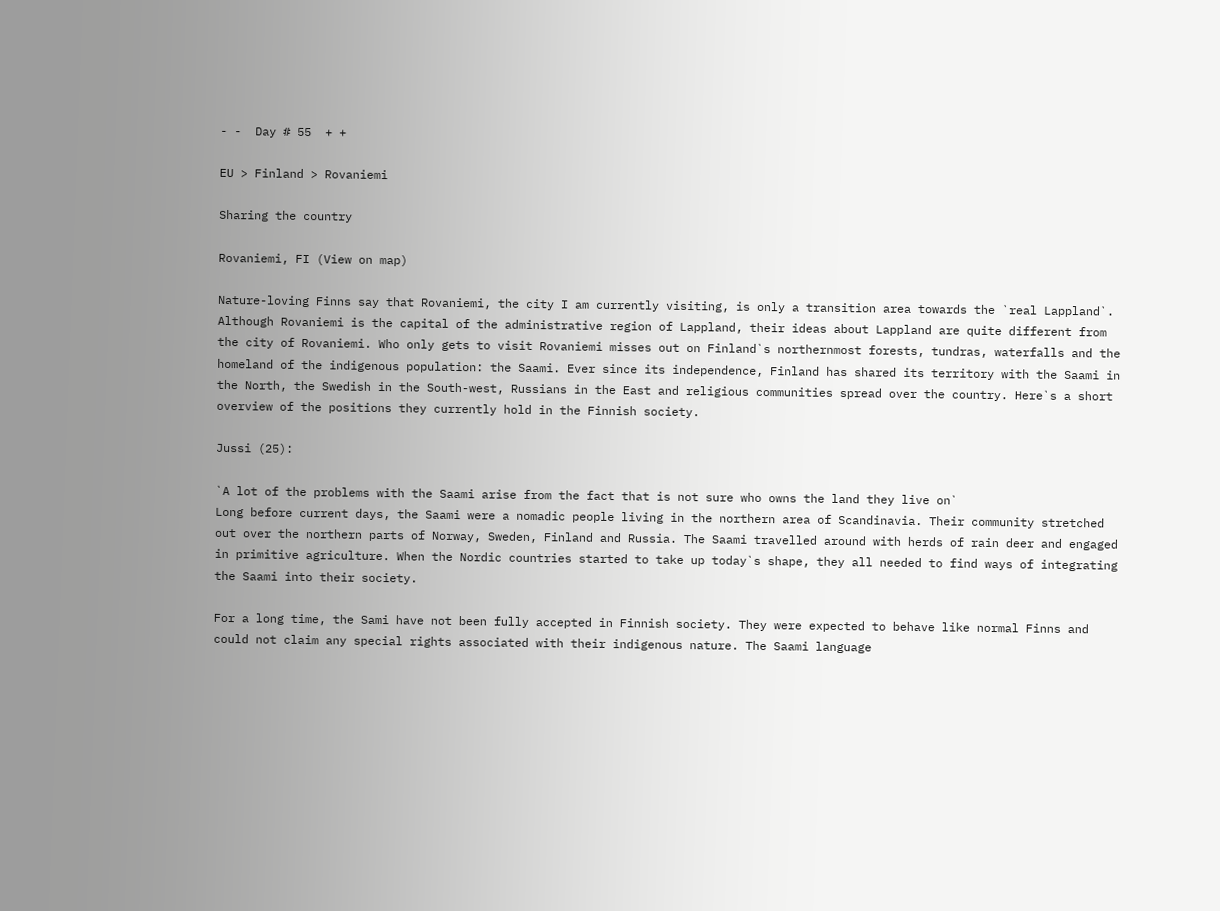- -  Day # 55  + +

EU > Finland > Rovaniemi

Sharing the country

Rovaniemi, FI (View on map)

Nature-loving Finns say that Rovaniemi, the city I am currently visiting, is only a transition area towards the `real Lappland`. Although Rovaniemi is the capital of the administrative region of Lappland, their ideas about Lappland are quite different from the city of Rovaniemi. Who only gets to visit Rovaniemi misses out on Finland`s northernmost forests, tundras, waterfalls and the homeland of the indigenous population: the Saami. Ever since its independence, Finland has shared its territory with the Saami in the North, the Swedish in the South-west, Russians in the East and religious communities spread over the country. Here`s a short overview of the positions they currently hold in the Finnish society.

Jussi (25):

`A lot of the problems with the Saami arise from the fact that is not sure who owns the land they live on`
Long before current days, the Saami were a nomadic people living in the northern area of Scandinavia. Their community stretched out over the northern parts of Norway, Sweden, Finland and Russia. The Saami travelled around with herds of rain deer and engaged in primitive agriculture. When the Nordic countries started to take up today`s shape, they all needed to find ways of integrating the Saami into their society.

For a long time, the Sami have not been fully accepted in Finnish society. They were expected to behave like normal Finns and could not claim any special rights associated with their indigenous nature. The Saami language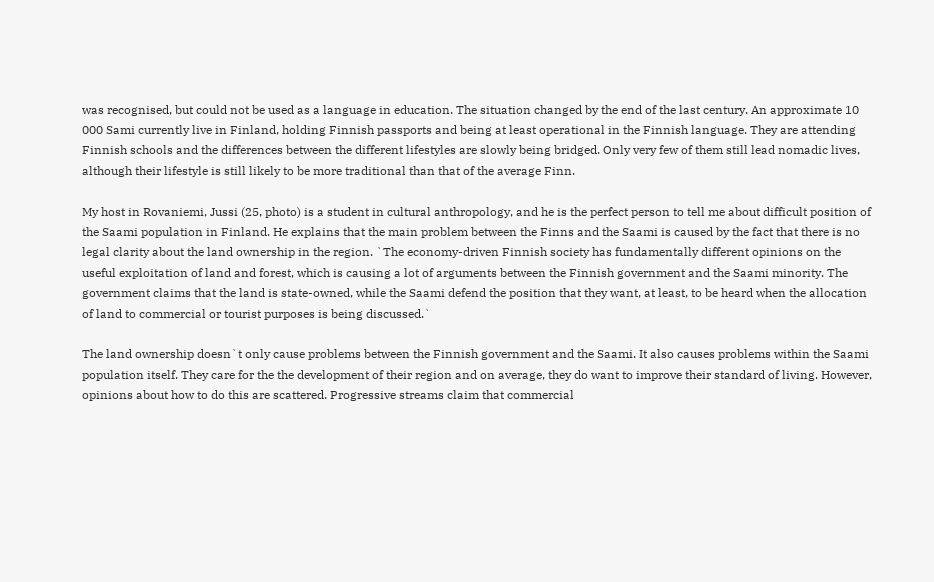was recognised, but could not be used as a language in education. The situation changed by the end of the last century. An approximate 10 000 Sami currently live in Finland, holding Finnish passports and being at least operational in the Finnish language. They are attending Finnish schools and the differences between the different lifestyles are slowly being bridged. Only very few of them still lead nomadic lives, although their lifestyle is still likely to be more traditional than that of the average Finn.

My host in Rovaniemi, Jussi (25, photo) is a student in cultural anthropology, and he is the perfect person to tell me about difficult position of the Saami population in Finland. He explains that the main problem between the Finns and the Saami is caused by the fact that there is no legal clarity about the land ownership in the region. `The economy-driven Finnish society has fundamentally different opinions on the useful exploitation of land and forest, which is causing a lot of arguments between the Finnish government and the Saami minority. The government claims that the land is state-owned, while the Saami defend the position that they want, at least, to be heard when the allocation of land to commercial or tourist purposes is being discussed.`

The land ownership doesn`t only cause problems between the Finnish government and the Saami. It also causes problems within the Saami population itself. They care for the the development of their region and on average, they do want to improve their standard of living. However, opinions about how to do this are scattered. Progressive streams claim that commercial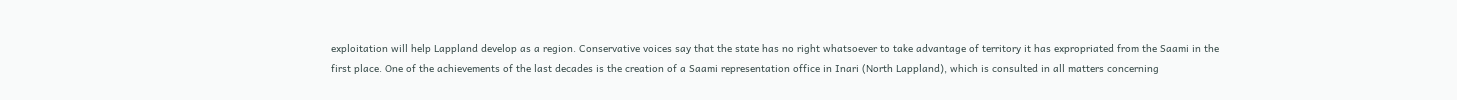exploitation will help Lappland develop as a region. Conservative voices say that the state has no right whatsoever to take advantage of territory it has expropriated from the Saami in the first place. One of the achievements of the last decades is the creation of a Saami representation office in Inari (North Lappland), which is consulted in all matters concerning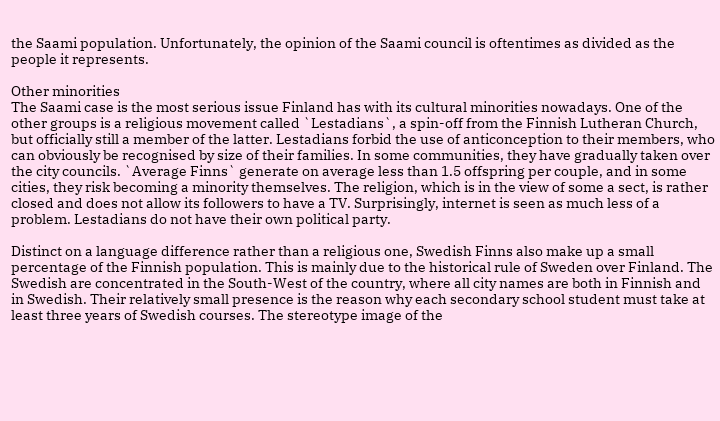the Saami population. Unfortunately, the opinion of the Saami council is oftentimes as divided as the people it represents.

Other minorities
The Saami case is the most serious issue Finland has with its cultural minorities nowadays. One of the other groups is a religious movement called `Lestadians`, a spin-off from the Finnish Lutheran Church, but officially still a member of the latter. Lestadians forbid the use of anticonception to their members, who can obviously be recognised by size of their families. In some communities, they have gradually taken over the city councils. `Average Finns` generate on average less than 1.5 offspring per couple, and in some cities, they risk becoming a minority themselves. The religion, which is in the view of some a sect, is rather closed and does not allow its followers to have a TV. Surprisingly, internet is seen as much less of a problem. Lestadians do not have their own political party.

Distinct on a language difference rather than a religious one, Swedish Finns also make up a small percentage of the Finnish population. This is mainly due to the historical rule of Sweden over Finland. The Swedish are concentrated in the South-West of the country, where all city names are both in Finnish and in Swedish. Their relatively small presence is the reason why each secondary school student must take at least three years of Swedish courses. The stereotype image of the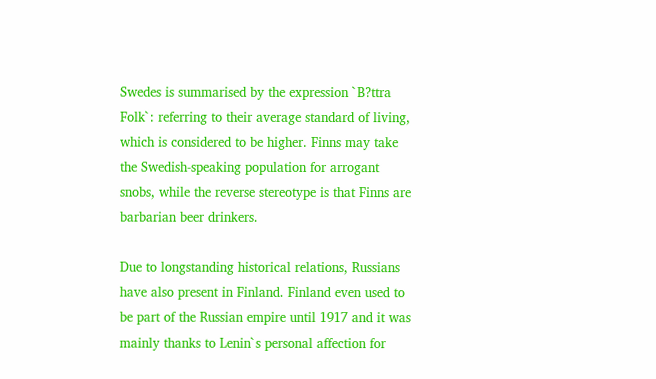Swedes is summarised by the expression `B?ttra Folk`: referring to their average standard of living, which is considered to be higher. Finns may take the Swedish-speaking population for arrogant snobs, while the reverse stereotype is that Finns are barbarian beer drinkers.

Due to longstanding historical relations, Russians have also present in Finland. Finland even used to be part of the Russian empire until 1917 and it was mainly thanks to Lenin`s personal affection for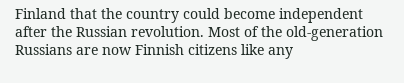Finland that the country could become independent after the Russian revolution. Most of the old-generation Russians are now Finnish citizens like any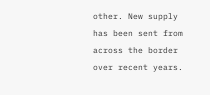other. New supply has been sent from across the border over recent years.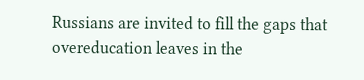Russians are invited to fill the gaps that overeducation leaves in the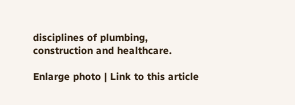disciplines of plumbing, construction and healthcare.

Enlarge photo | Link to this article